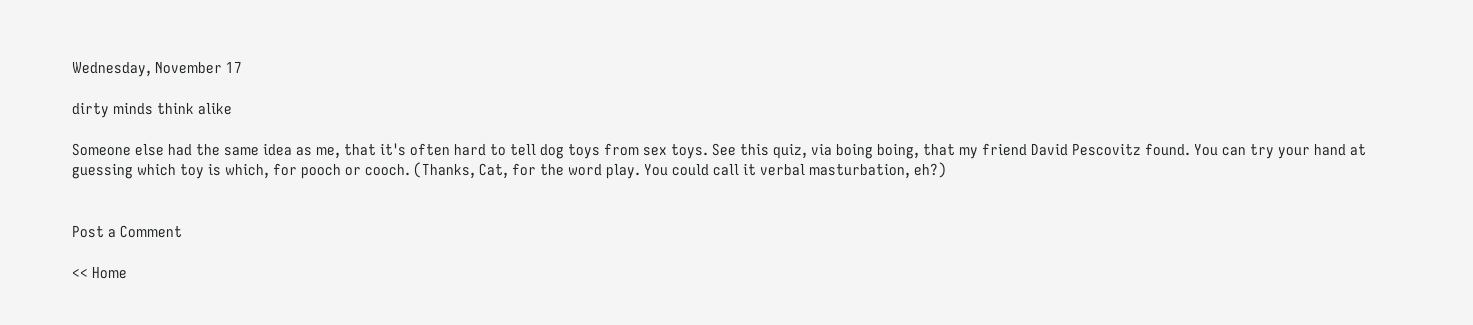Wednesday, November 17

dirty minds think alike

Someone else had the same idea as me, that it's often hard to tell dog toys from sex toys. See this quiz, via boing boing, that my friend David Pescovitz found. You can try your hand at guessing which toy is which, for pooch or cooch. (Thanks, Cat, for the word play. You could call it verbal masturbation, eh?)


Post a Comment

<< Home